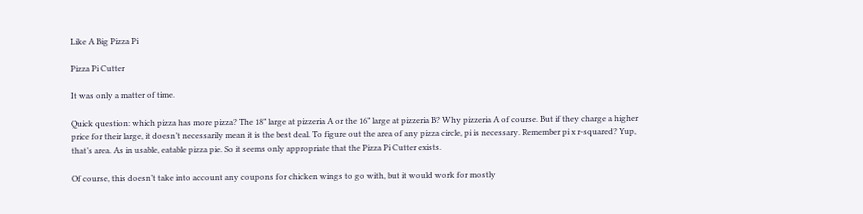Like A Big Pizza Pi

Pizza Pi Cutter

It was only a matter of time.

Quick question: which pizza has more pizza? The 18” large at pizzeria A or the 16” large at pizzeria B? Why pizzeria A of course. But if they charge a higher price for their large, it doesn’t necessarily mean it is the best deal. To figure out the area of any pizza circle, pi is necessary. Remember pi x r-squared? Yup, that’s area. As in usable, eatable pizza pie. So it seems only appropriate that the Pizza Pi Cutter exists.

Of course, this doesn’t take into account any coupons for chicken wings to go with, but it would work for mostly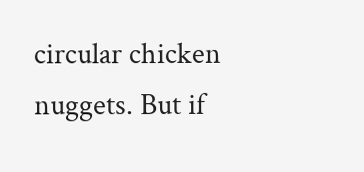circular chicken nuggets. But if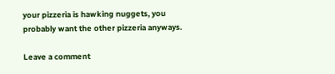your pizzeria is hawking nuggets, you probably want the other pizzeria anyways.

Leave a comment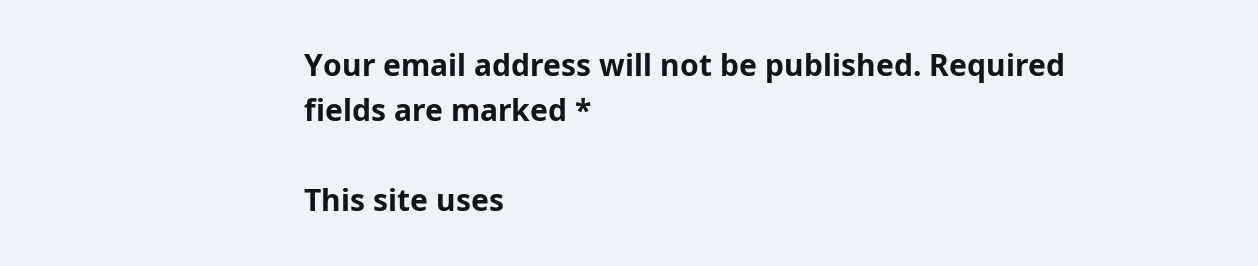Your email address will not be published. Required fields are marked *

This site uses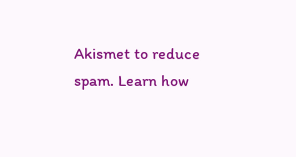Akismet to reduce spam. Learn how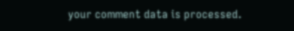your comment data is processed.